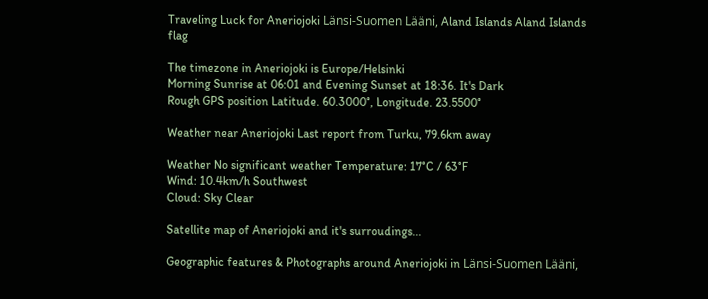Traveling Luck for Aneriojoki Länsi-Suomen Lääni, Aland Islands Aland Islands flag

The timezone in Aneriojoki is Europe/Helsinki
Morning Sunrise at 06:01 and Evening Sunset at 18:36. It's Dark
Rough GPS position Latitude. 60.3000°, Longitude. 23.5500°

Weather near Aneriojoki Last report from Turku, 79.6km away

Weather No significant weather Temperature: 17°C / 63°F
Wind: 10.4km/h Southwest
Cloud: Sky Clear

Satellite map of Aneriojoki and it's surroudings...

Geographic features & Photographs around Aneriojoki in Länsi-Suomen Lääni,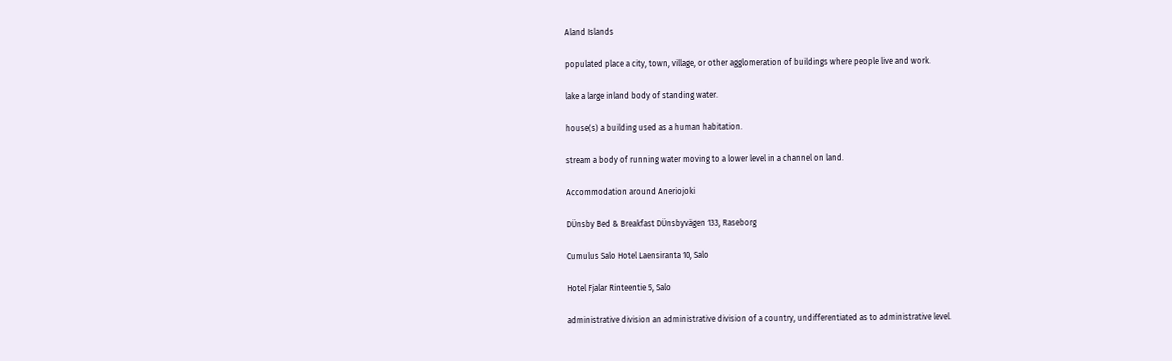Aland Islands

populated place a city, town, village, or other agglomeration of buildings where people live and work.

lake a large inland body of standing water.

house(s) a building used as a human habitation.

stream a body of running water moving to a lower level in a channel on land.

Accommodation around Aneriojoki

DÜnsby Bed & Breakfast DÜnsbyvägen 133, Raseborg

Cumulus Salo Hotel Laensiranta 10, Salo

Hotel Fjalar Rinteentie 5, Salo

administrative division an administrative division of a country, undifferentiated as to administrative level.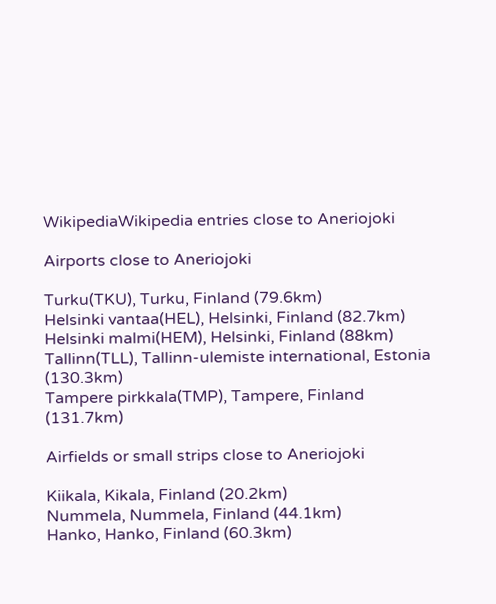WikipediaWikipedia entries close to Aneriojoki

Airports close to Aneriojoki

Turku(TKU), Turku, Finland (79.6km)
Helsinki vantaa(HEL), Helsinki, Finland (82.7km)
Helsinki malmi(HEM), Helsinki, Finland (88km)
Tallinn(TLL), Tallinn-ulemiste international, Estonia (130.3km)
Tampere pirkkala(TMP), Tampere, Finland (131.7km)

Airfields or small strips close to Aneriojoki

Kiikala, Kikala, Finland (20.2km)
Nummela, Nummela, Finland (44.1km)
Hanko, Hanko, Finland (60.3km)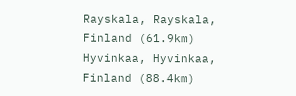Rayskala, Rayskala, Finland (61.9km)
Hyvinkaa, Hyvinkaa, Finland (88.4km)